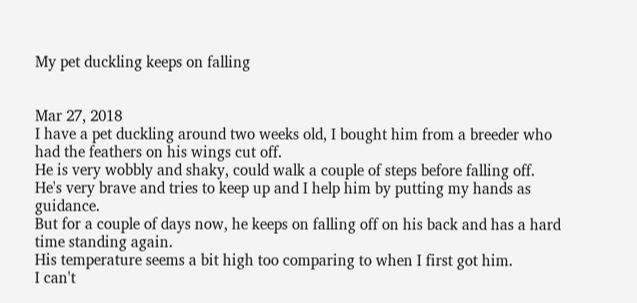My pet duckling keeps on falling


Mar 27, 2018
I have a pet duckling around two weeks old, I bought him from a breeder who had the feathers on his wings cut off.
He is very wobbly and shaky, could walk a couple of steps before falling off. He's very brave and tries to keep up and I help him by putting my hands as guidance.
But for a couple of days now, he keeps on falling off on his back and has a hard time standing again.
His temperature seems a bit high too comparing to when I first got him.
I can't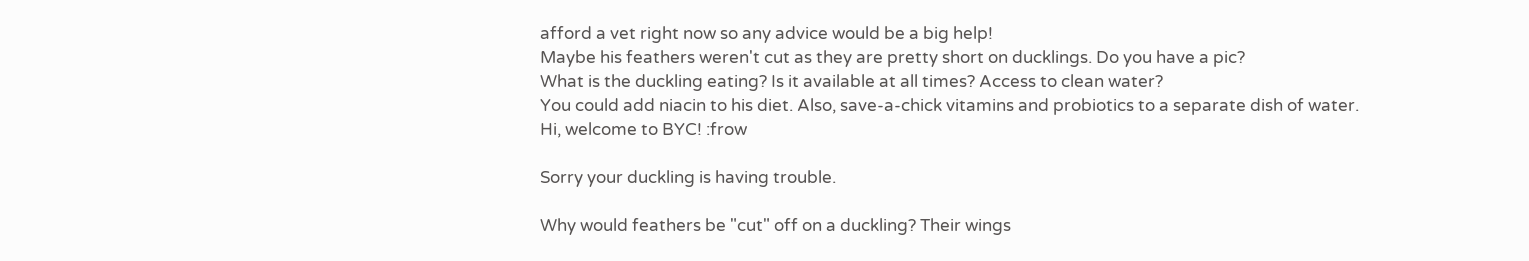afford a vet right now so any advice would be a big help!
Maybe his feathers weren't cut as they are pretty short on ducklings. Do you have a pic?
What is the duckling eating? Is it available at all times? Access to clean water?
You could add niacin to his diet. Also, save-a-chick vitamins and probiotics to a separate dish of water.
Hi, welcome to BYC! :frow

Sorry your duckling is having trouble.

Why would feathers be "cut" off on a duckling? Their wings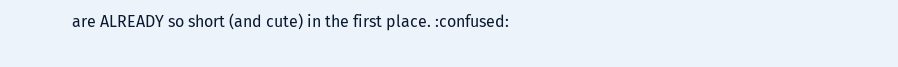are ALREADY so short (and cute) in the first place. :confused: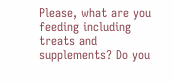Please, what are you feeding including treats and supplements? Do you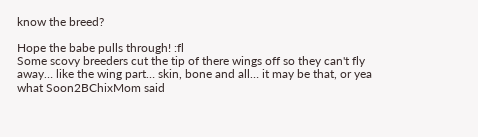know the breed?

Hope the babe pulls through! :fl
Some scovy breeders cut the tip of there wings off so they can't fly away… like the wing part… skin, bone and all… it may be that, or yea what Soon2BChixMom said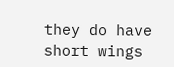they do have short wings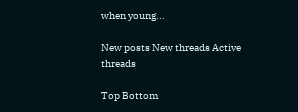when young...

New posts New threads Active threads

Top Bottom